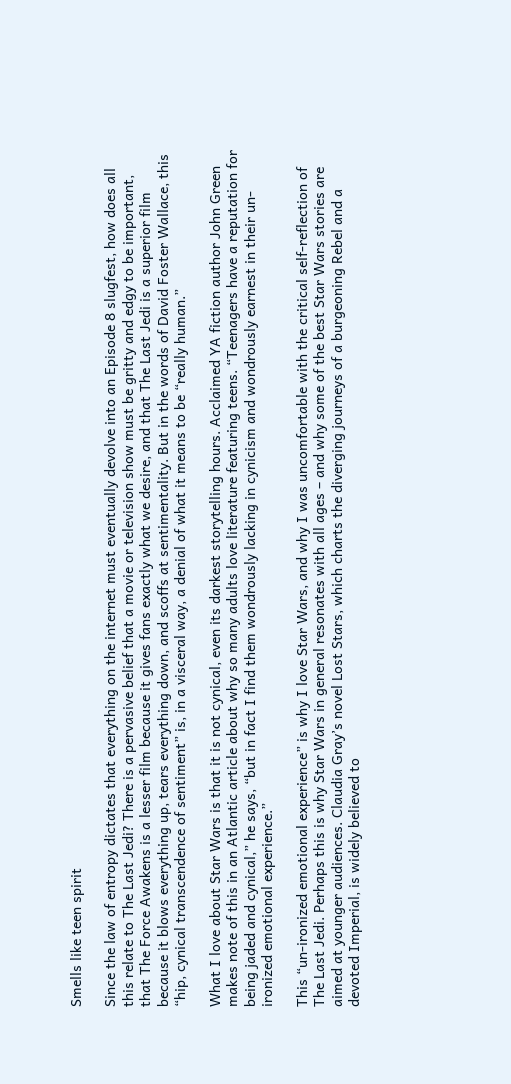Smells like teen spirit

Since the law of entropy dictates that everything on the internet must eventually devolve into an Episode 8 slugfest, how does all this relate to The Last Jedi? There is a pervasive belief that a movie or television show must be gritty and edgy to be important, that The Force Awakens is a lesser film because it gives fans exactly what we desire, and that The Last Jedi is a superior film because it blows everything up, tears everything down, and scoffs at sentimentality. But in the words of David Foster Wallace, this “hip, cynical transcendence of sentiment” is, in a visceral way, a denial of what it means to be “really human.”

What I love about Star Wars is that it is not cynical, even its darkest storytelling hours. Acclaimed YA fiction author John Green makes note of this in an Atlantic article about why so many adults love literature featuring teens. “Teenagers have a reputation for being jaded and cynical,” he says, “but in fact I find them wondrously lacking in cynicism and wondrously earnest in their un-ironized emotional experience.”

This “un-ironized emotional experience” is why I love Star Wars, and why I was uncomfortable with the critical self-reflection of The Last Jedi. Perhaps this is why Star Wars in general resonates with all ages – and why some of the best Star Wars stories are aimed at younger audiences. Claudia Gray’s novel Lost Stars, which charts the diverging journeys of a burgeoning Rebel and a devoted Imperial, is widely believed to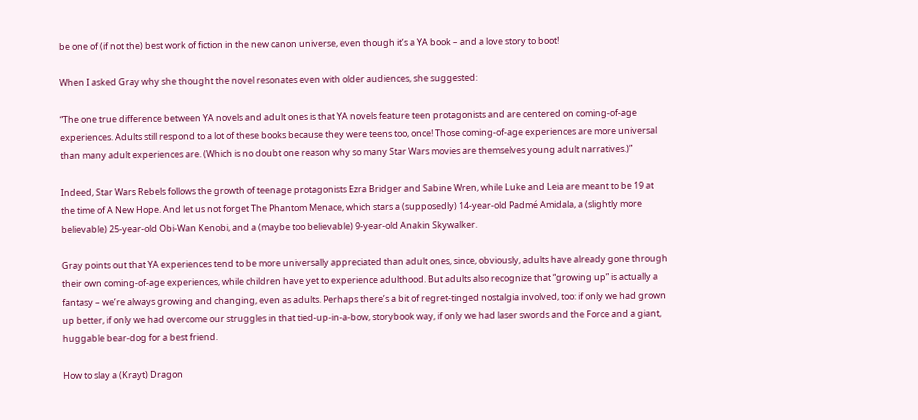be one of (if not the) best work of fiction in the new canon universe, even though it’s a YA book – and a love story to boot!

When I asked Gray why she thought the novel resonates even with older audiences, she suggested:

“The one true difference between YA novels and adult ones is that YA novels feature teen protagonists and are centered on coming-of-age experiences. Adults still respond to a lot of these books because they were teens too, once! Those coming-of-age experiences are more universal than many adult experiences are. (Which is no doubt one reason why so many Star Wars movies are themselves young adult narratives.)”

Indeed, Star Wars Rebels follows the growth of teenage protagonists Ezra Bridger and Sabine Wren, while Luke and Leia are meant to be 19 at the time of A New Hope. And let us not forget The Phantom Menace, which stars a (supposedly) 14-year-old Padmé Amidala, a (slightly more believable) 25-year-old Obi-Wan Kenobi, and a (maybe too believable) 9-year-old Anakin Skywalker.

Gray points out that YA experiences tend to be more universally appreciated than adult ones, since, obviously, adults have already gone through their own coming-of-age experiences, while children have yet to experience adulthood. But adults also recognize that “growing up” is actually a fantasy – we’re always growing and changing, even as adults. Perhaps there’s a bit of regret-tinged nostalgia involved, too: if only we had grown up better, if only we had overcome our struggles in that tied-up-in-a-bow, storybook way, if only we had laser swords and the Force and a giant, huggable bear-dog for a best friend.

How to slay a (Krayt) Dragon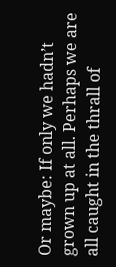Or maybe: If only we hadn’t grown up at all. Perhaps we are all caught in the thrall of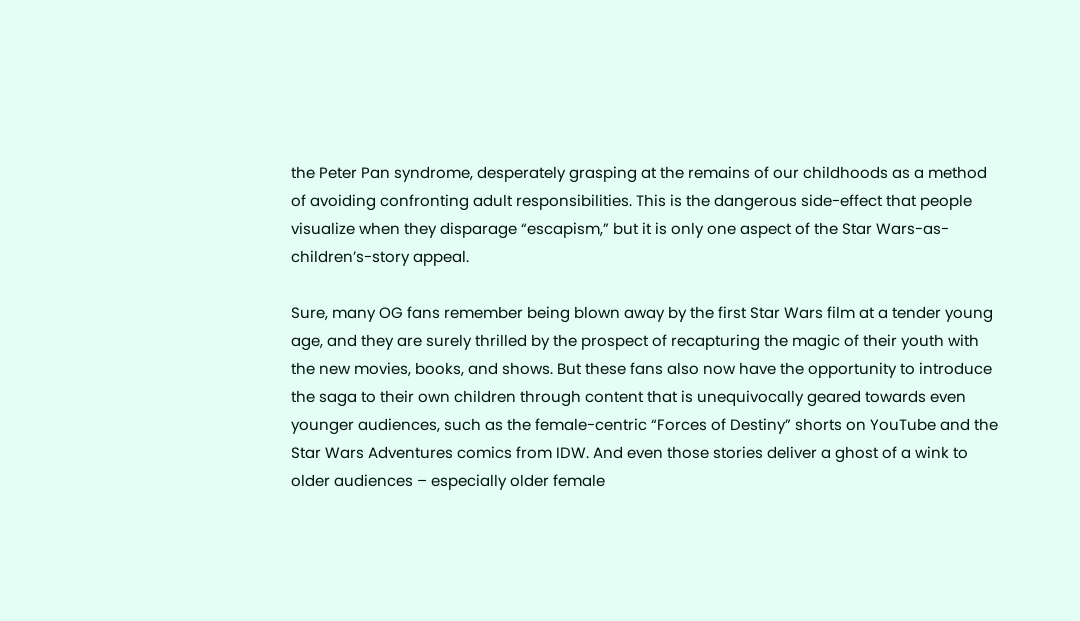the Peter Pan syndrome, desperately grasping at the remains of our childhoods as a method of avoiding confronting adult responsibilities. This is the dangerous side-effect that people visualize when they disparage “escapism,” but it is only one aspect of the Star Wars-as-children’s-story appeal.

Sure, many OG fans remember being blown away by the first Star Wars film at a tender young age, and they are surely thrilled by the prospect of recapturing the magic of their youth with the new movies, books, and shows. But these fans also now have the opportunity to introduce the saga to their own children through content that is unequivocally geared towards even younger audiences, such as the female-centric “Forces of Destiny” shorts on YouTube and the Star Wars Adventures comics from IDW. And even those stories deliver a ghost of a wink to older audiences – especially older female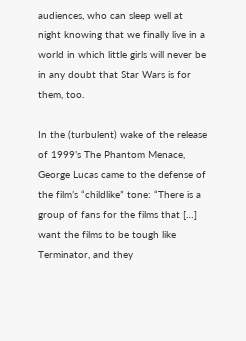audiences, who can sleep well at night knowing that we finally live in a world in which little girls will never be in any doubt that Star Wars is for them, too.

In the (turbulent) wake of the release of 1999’s The Phantom Menace, George Lucas came to the defense of the film’s “childlike” tone: “There is a group of fans for the films that […] want the films to be tough like Terminator, and they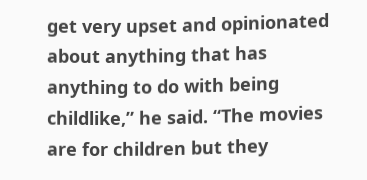get very upset and opinionated about anything that has anything to do with being childlike,” he said. “The movies are for children but they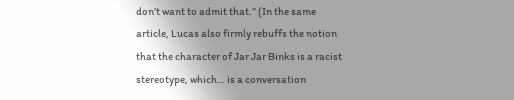don’t want to admit that.” (In the same article, Lucas also firmly rebuffs the notion that the character of Jar Jar Binks is a racist stereotype, which… is a conversation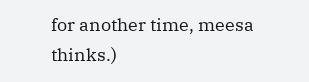for another time, meesa thinks.)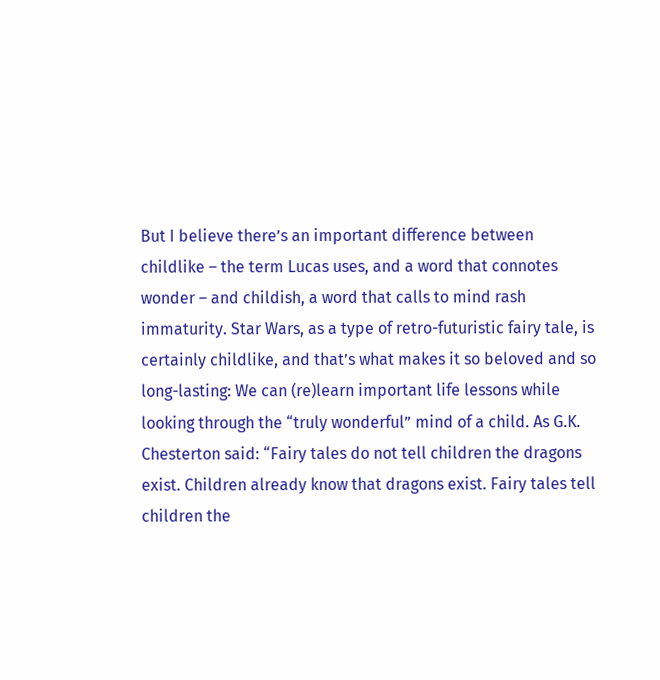But I believe there’s an important difference between childlike – the term Lucas uses, and a word that connotes wonder – and childish, a word that calls to mind rash immaturity. Star Wars, as a type of retro-futuristic fairy tale, is certainly childlike, and that’s what makes it so beloved and so long-lasting: We can (re)learn important life lessons while looking through the “truly wonderful” mind of a child. As G.K. Chesterton said: “Fairy tales do not tell children the dragons exist. Children already know that dragons exist. Fairy tales tell children the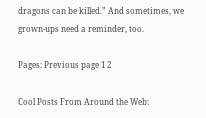dragons can be killed.” And sometimes, we grown-ups need a reminder, too.

Pages: Previous page 1 2

Cool Posts From Around the Web: